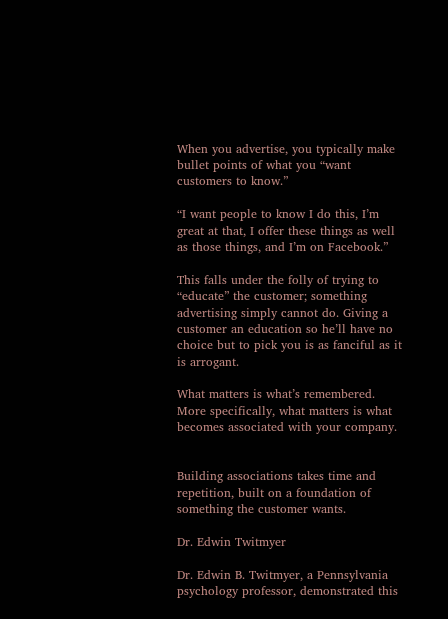When you advertise, you typically make bullet points of what you “want customers to know.”

“I want people to know I do this, I’m great at that, I offer these things as well as those things, and I’m on Facebook.”

This falls under the folly of trying to “educate” the customer; something advertising simply cannot do. Giving a customer an education so he’ll have no choice but to pick you is as fanciful as it is arrogant.

What matters is what’s remembered. More specifically, what matters is what becomes associated with your company.


Building associations takes time and repetition, built on a foundation of something the customer wants.

Dr. Edwin Twitmyer

Dr. Edwin B. Twitmyer, a Pennsylvania psychology professor, demonstrated this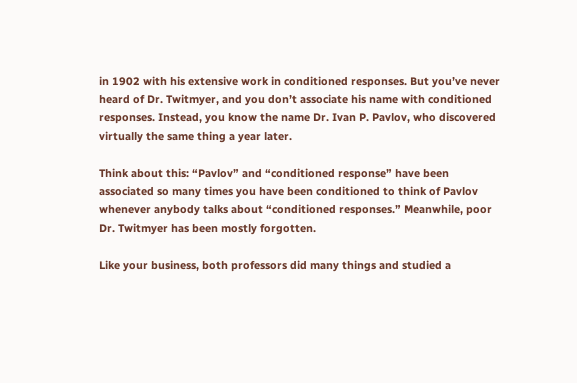in 1902 with his extensive work in conditioned responses. But you’ve never heard of Dr. Twitmyer, and you don’t associate his name with conditioned responses. Instead, you know the name Dr. Ivan P. Pavlov, who discovered virtually the same thing a year later.

Think about this: “Pavlov” and “conditioned response” have been associated so many times you have been conditioned to think of Pavlov whenever anybody talks about “conditioned responses.” Meanwhile, poor Dr. Twitmyer has been mostly forgotten.

Like your business, both professors did many things and studied a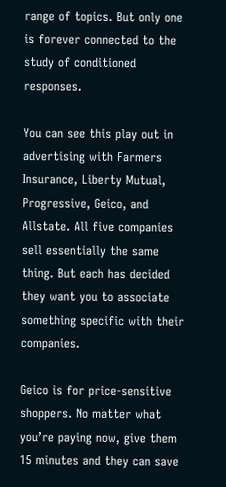range of topics. But only one is forever connected to the study of conditioned responses.

You can see this play out in advertising with Farmers Insurance, Liberty Mutual, Progressive, Geico, and Allstate. All five companies sell essentially the same thing. But each has decided they want you to associate something specific with their companies.

Geico is for price-sensitive shoppers. No matter what you’re paying now, give them 15 minutes and they can save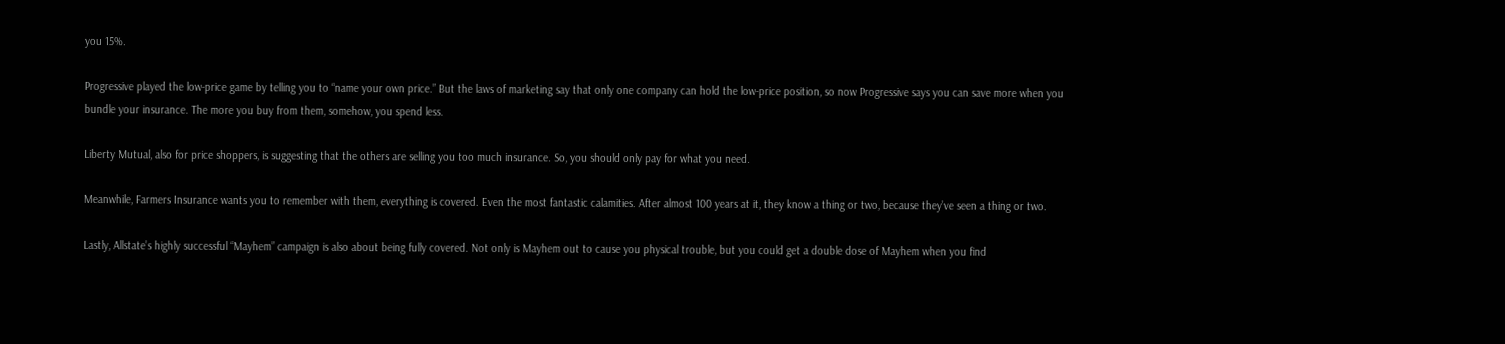you 15%.

Progressive played the low-price game by telling you to “name your own price.” But the laws of marketing say that only one company can hold the low-price position, so now Progressive says you can save more when you bundle your insurance. The more you buy from them, somehow, you spend less.

Liberty Mutual, also for price shoppers, is suggesting that the others are selling you too much insurance. So, you should only pay for what you need.

Meanwhile, Farmers Insurance wants you to remember with them, everything is covered. Even the most fantastic calamities. After almost 100 years at it, they know a thing or two, because they’ve seen a thing or two.

Lastly, Allstate’s highly successful “Mayhem” campaign is also about being fully covered. Not only is Mayhem out to cause you physical trouble, but you could get a double dose of Mayhem when you find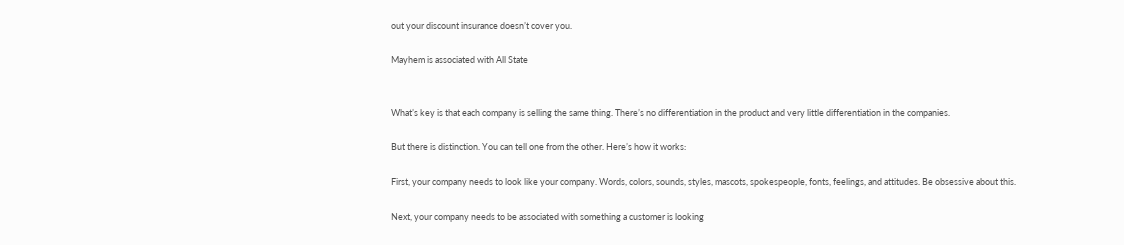out your discount insurance doesn’t cover you.

Mayhem is associated with All State


What’s key is that each company is selling the same thing. There’s no differentiation in the product and very little differentiation in the companies.

But there is distinction. You can tell one from the other. Here’s how it works:

First, your company needs to look like your company. Words, colors, sounds, styles, mascots, spokespeople, fonts, feelings, and attitudes. Be obsessive about this.

Next, your company needs to be associated with something a customer is looking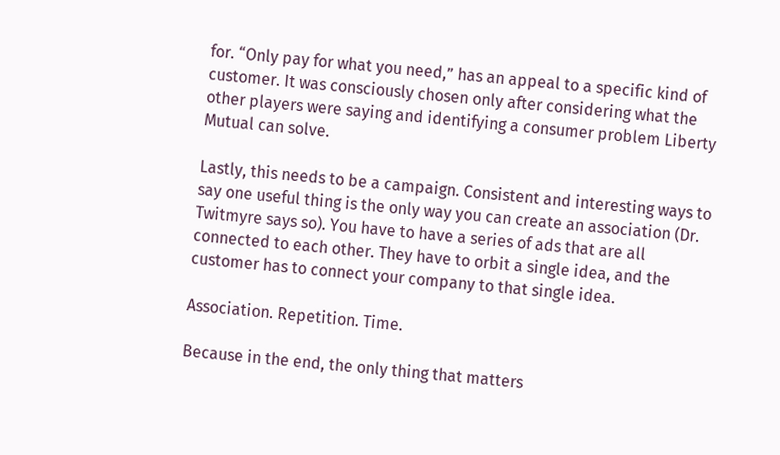for. “Only pay for what you need,” has an appeal to a specific kind of customer. It was consciously chosen only after considering what the other players were saying and identifying a consumer problem Liberty Mutual can solve.

Lastly, this needs to be a campaign. Consistent and interesting ways to say one useful thing is the only way you can create an association (Dr. Twitmyre says so). You have to have a series of ads that are all connected to each other. They have to orbit a single idea, and the customer has to connect your company to that single idea.

Association. Repetition. Time.

Because in the end, the only thing that matters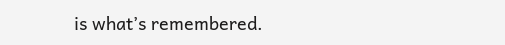is what’s remembered.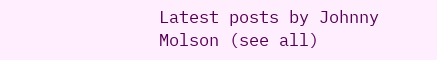Latest posts by Johnny Molson (see all)